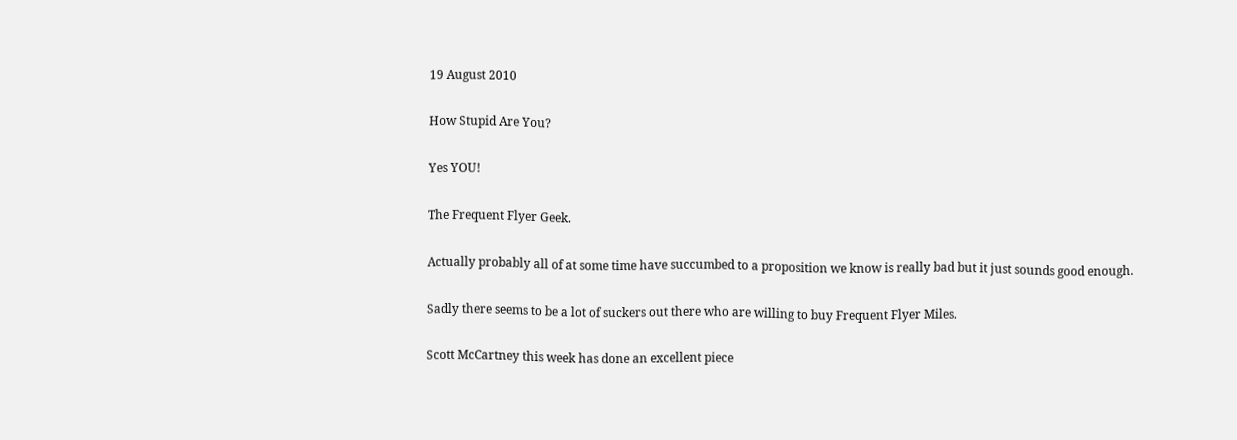19 August 2010

How Stupid Are You?

Yes YOU!

The Frequent Flyer Geek.

Actually probably all of at some time have succumbed to a proposition we know is really bad but it just sounds good enough.

Sadly there seems to be a lot of suckers out there who are willing to buy Frequent Flyer Miles.

Scott McCartney this week has done an excellent piece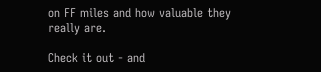on FF miles and how valuable they really are.

Check it out - and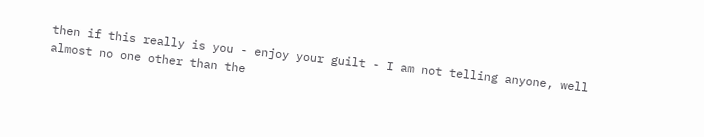then if this really is you - enjoy your guilt - I am not telling anyone, well almost no one other than the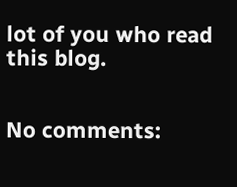lot of you who read this blog.


No comments: